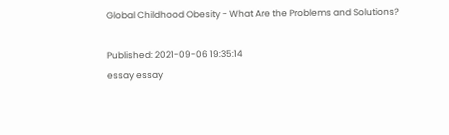Global Childhood Obesity - What Are the Problems and Solutions?

Published: 2021-09-06 19:35:14
essay essay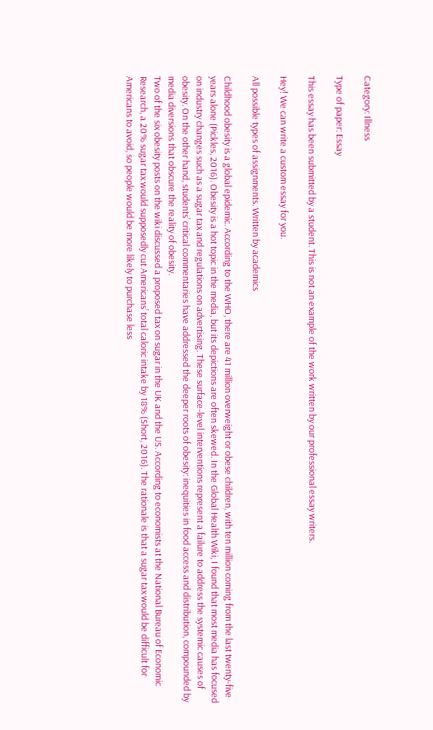Category: Illness

Type of paper: Essay

This essay has been submitted by a student. This is not an example of the work written by our professional essay writers.

Hey! We can write a custom essay for you.

All possible types of assignments. Written by academics

Childhood obesity is a global epidemic. According to the WHO, there are 41 million overweight or obese children, with ten million coming from the last twenty-five years alone (Pickles, 2016). Obesity is a hot topic in the media, but its depictions are often skewed. In the Global Health Wiki, I found that most media has focused on industry changes such as a sugar tax and regulations on advertising. These surface-level interventions represent a failure to address the systemic causes of obesity. On the other hand, students’ critical commentaries have addressed the deeper roots of obesity: inequities in food access and distribution, compounded by media diversions that obscure the reality of obesity.
Two of the six obesity posts on the wiki discussed a proposed tax on sugar in the UK and the US. According to economists at the National Bureau of Economic Research, a 20% sugar tax would supposedly cut Americans’ total caloric intake by 18% (Short, 2016). The rationale is that a sugar tax would be difficult for Americans to avoid, so people would be more likely to purchase less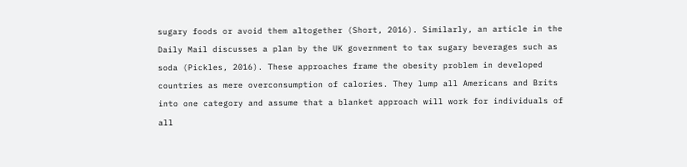sugary foods or avoid them altogether (Short, 2016). Similarly, an article in the Daily Mail discusses a plan by the UK government to tax sugary beverages such as soda (Pickles, 2016). These approaches frame the obesity problem in developed countries as mere overconsumption of calories. They lump all Americans and Brits into one category and assume that a blanket approach will work for individuals of all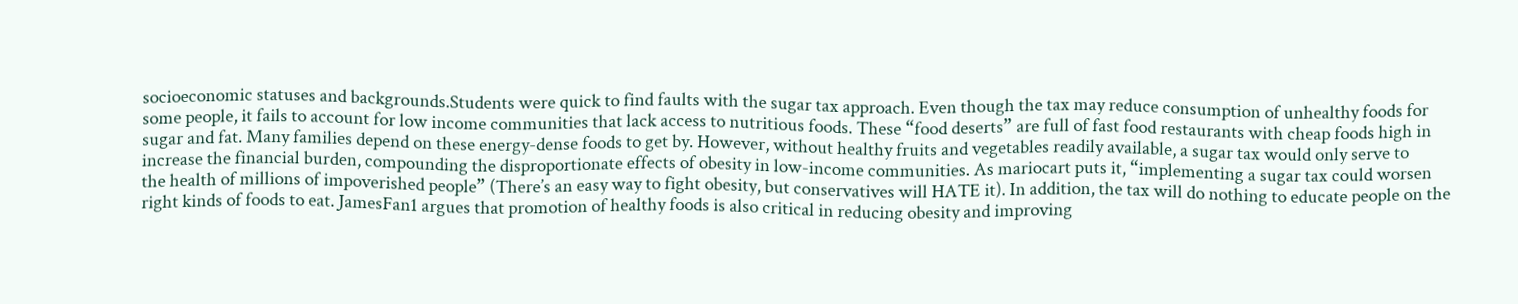socioeconomic statuses and backgrounds.Students were quick to find faults with the sugar tax approach. Even though the tax may reduce consumption of unhealthy foods for some people, it fails to account for low income communities that lack access to nutritious foods. These “food deserts” are full of fast food restaurants with cheap foods high in sugar and fat. Many families depend on these energy-dense foods to get by. However, without healthy fruits and vegetables readily available, a sugar tax would only serve to increase the financial burden, compounding the disproportionate effects of obesity in low-income communities. As mariocart puts it, “implementing a sugar tax could worsen the health of millions of impoverished people” (There’s an easy way to fight obesity, but conservatives will HATE it). In addition, the tax will do nothing to educate people on the right kinds of foods to eat. JamesFan1 argues that promotion of healthy foods is also critical in reducing obesity and improving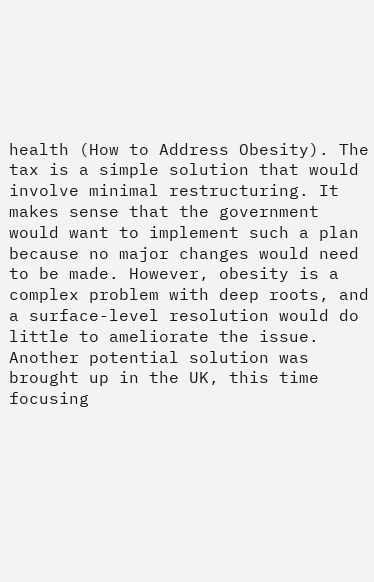health (How to Address Obesity). The tax is a simple solution that would involve minimal restructuring. It makes sense that the government would want to implement such a plan because no major changes would need to be made. However, obesity is a complex problem with deep roots, and a surface-level resolution would do little to ameliorate the issue.
Another potential solution was brought up in the UK, this time focusing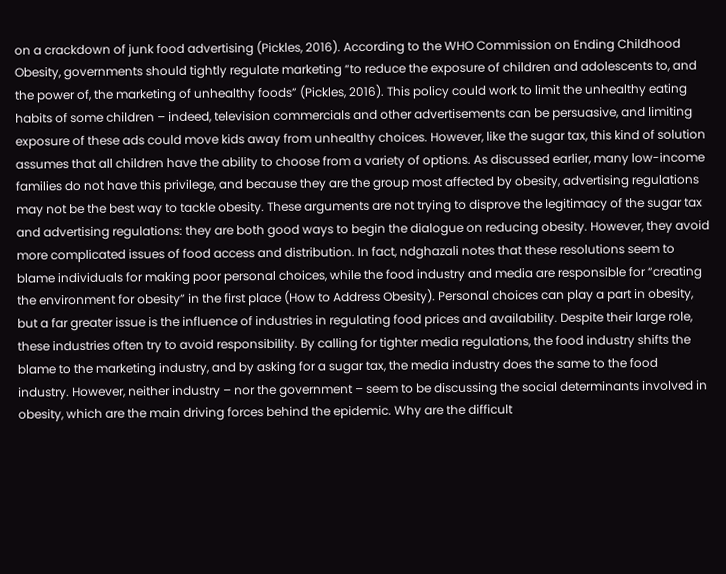on a crackdown of junk food advertising (Pickles, 2016). According to the WHO Commission on Ending Childhood Obesity, governments should tightly regulate marketing “to reduce the exposure of children and adolescents to, and the power of, the marketing of unhealthy foods” (Pickles, 2016). This policy could work to limit the unhealthy eating habits of some children – indeed, television commercials and other advertisements can be persuasive, and limiting exposure of these ads could move kids away from unhealthy choices. However, like the sugar tax, this kind of solution assumes that all children have the ability to choose from a variety of options. As discussed earlier, many low-income families do not have this privilege, and because they are the group most affected by obesity, advertising regulations may not be the best way to tackle obesity. These arguments are not trying to disprove the legitimacy of the sugar tax and advertising regulations: they are both good ways to begin the dialogue on reducing obesity. However, they avoid more complicated issues of food access and distribution. In fact, ndghazali notes that these resolutions seem to blame individuals for making poor personal choices, while the food industry and media are responsible for “creating the environment for obesity” in the first place (How to Address Obesity). Personal choices can play a part in obesity, but a far greater issue is the influence of industries in regulating food prices and availability. Despite their large role, these industries often try to avoid responsibility. By calling for tighter media regulations, the food industry shifts the blame to the marketing industry, and by asking for a sugar tax, the media industry does the same to the food industry. However, neither industry – nor the government – seem to be discussing the social determinants involved in obesity, which are the main driving forces behind the epidemic. Why are the difficult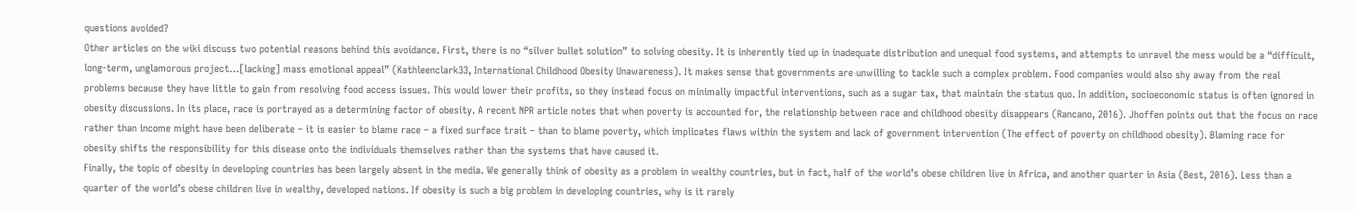questions avoided?
Other articles on the wiki discuss two potential reasons behind this avoidance. First, there is no “silver bullet solution” to solving obesity. It is inherently tied up in inadequate distribution and unequal food systems, and attempts to unravel the mess would be a “difficult, long-term, unglamorous project…[lacking] mass emotional appeal” (Kathleenclark33, International Childhood Obesity Unawareness). It makes sense that governments are unwilling to tackle such a complex problem. Food companies would also shy away from the real problems because they have little to gain from resolving food access issues. This would lower their profits, so they instead focus on minimally impactful interventions, such as a sugar tax, that maintain the status quo. In addition, socioeconomic status is often ignored in obesity discussions. In its place, race is portrayed as a determining factor of obesity. A recent NPR article notes that when poverty is accounted for, the relationship between race and childhood obesity disappears (Rancano, 2016). Jhoffen points out that the focus on race rather than income might have been deliberate – it is easier to blame race – a fixed surface trait – than to blame poverty, which implicates flaws within the system and lack of government intervention (The effect of poverty on childhood obesity). Blaming race for obesity shifts the responsibility for this disease onto the individuals themselves rather than the systems that have caused it.
Finally, the topic of obesity in developing countries has been largely absent in the media. We generally think of obesity as a problem in wealthy countries, but in fact, half of the world’s obese children live in Africa, and another quarter in Asia (Best, 2016). Less than a quarter of the world’s obese children live in wealthy, developed nations. If obesity is such a big problem in developing countries, why is it rarely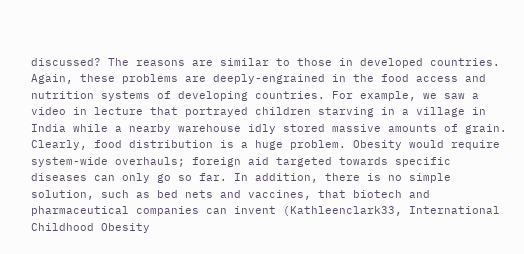discussed? The reasons are similar to those in developed countries. Again, these problems are deeply-engrained in the food access and nutrition systems of developing countries. For example, we saw a video in lecture that portrayed children starving in a village in India while a nearby warehouse idly stored massive amounts of grain. Clearly, food distribution is a huge problem. Obesity would require system-wide overhauls; foreign aid targeted towards specific diseases can only go so far. In addition, there is no simple solution, such as bed nets and vaccines, that biotech and pharmaceutical companies can invent (Kathleenclark33, International Childhood Obesity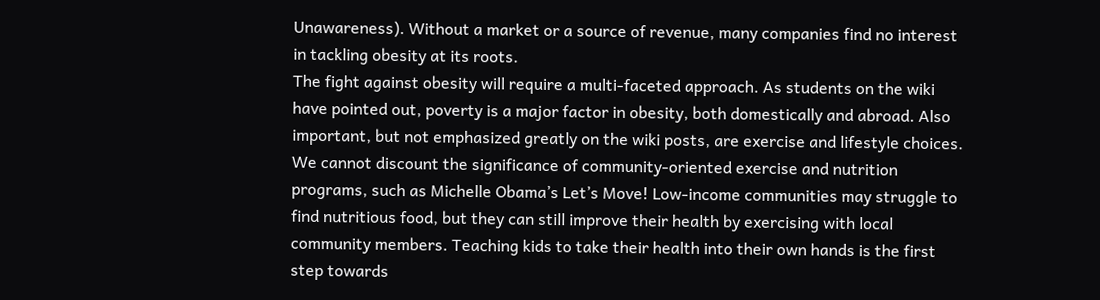Unawareness). Without a market or a source of revenue, many companies find no interest in tackling obesity at its roots.
The fight against obesity will require a multi-faceted approach. As students on the wiki have pointed out, poverty is a major factor in obesity, both domestically and abroad. Also important, but not emphasized greatly on the wiki posts, are exercise and lifestyle choices. We cannot discount the significance of community-oriented exercise and nutrition programs, such as Michelle Obama’s Let’s Move! Low-income communities may struggle to find nutritious food, but they can still improve their health by exercising with local community members. Teaching kids to take their health into their own hands is the first step towards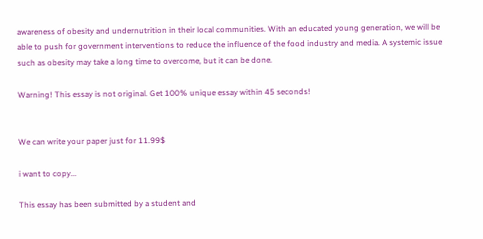awareness of obesity and undernutrition in their local communities. With an educated young generation, we will be able to push for government interventions to reduce the influence of the food industry and media. A systemic issue such as obesity may take a long time to overcome, but it can be done.

Warning! This essay is not original. Get 100% unique essay within 45 seconds!


We can write your paper just for 11.99$

i want to copy...

This essay has been submitted by a student and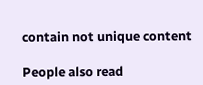contain not unique content

People also read